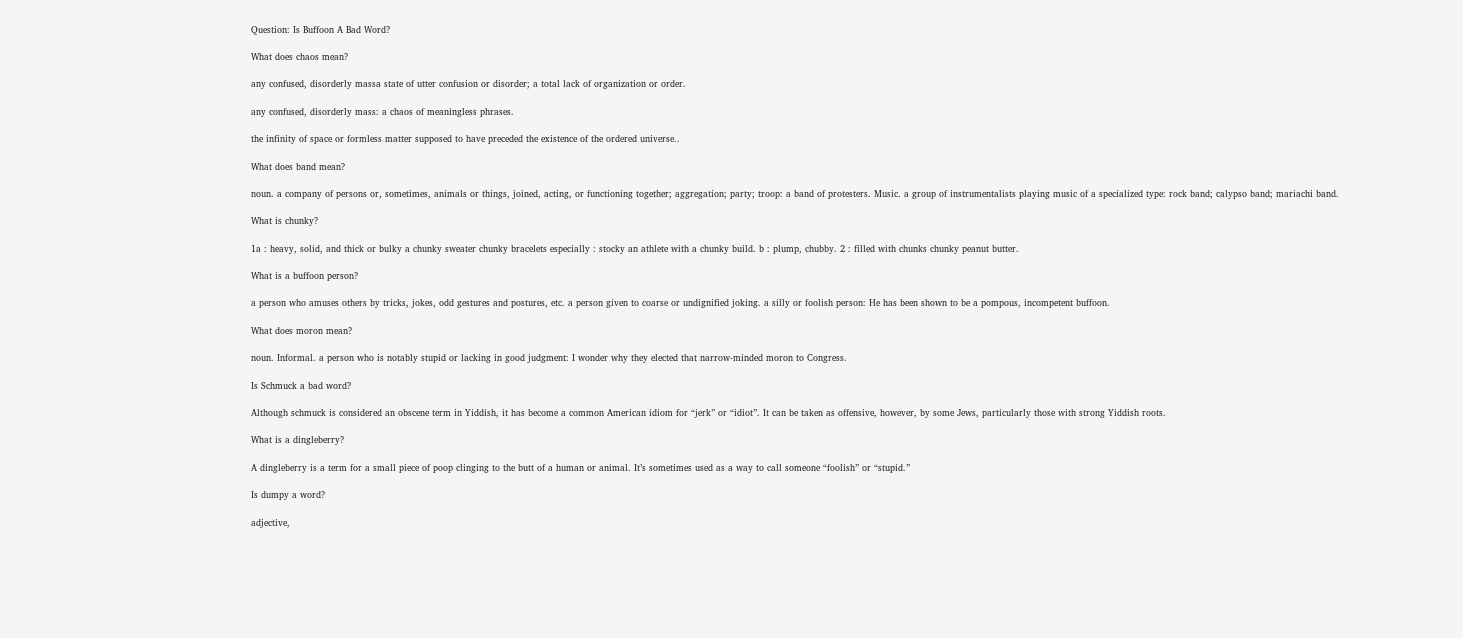Question: Is Buffoon A Bad Word?

What does chaos mean?

any confused, disorderly massa state of utter confusion or disorder; a total lack of organization or order.

any confused, disorderly mass: a chaos of meaningless phrases.

the infinity of space or formless matter supposed to have preceded the existence of the ordered universe..

What does band mean?

noun. a company of persons or, sometimes, animals or things, joined, acting, or functioning together; aggregation; party; troop: a band of protesters. Music. a group of instrumentalists playing music of a specialized type: rock band; calypso band; mariachi band.

What is chunky?

1a : heavy, solid, and thick or bulky a chunky sweater chunky bracelets especially : stocky an athlete with a chunky build. b : plump, chubby. 2 : filled with chunks chunky peanut butter.

What is a buffoon person?

a person who amuses others by tricks, jokes, odd gestures and postures, etc. a person given to coarse or undignified joking. a silly or foolish person: He has been shown to be a pompous, incompetent buffoon.

What does moron mean?

noun. Informal. a person who is notably stupid or lacking in good judgment: I wonder why they elected that narrow-minded moron to Congress.

Is Schmuck a bad word?

Although schmuck is considered an obscene term in Yiddish, it has become a common American idiom for “jerk” or “idiot”. It can be taken as offensive, however, by some Jews, particularly those with strong Yiddish roots.

What is a dingleberry?

A dingleberry is a term for a small piece of poop clinging to the butt of a human or animal. It’s sometimes used as a way to call someone “foolish” or “stupid.”

Is dumpy a word?

adjective,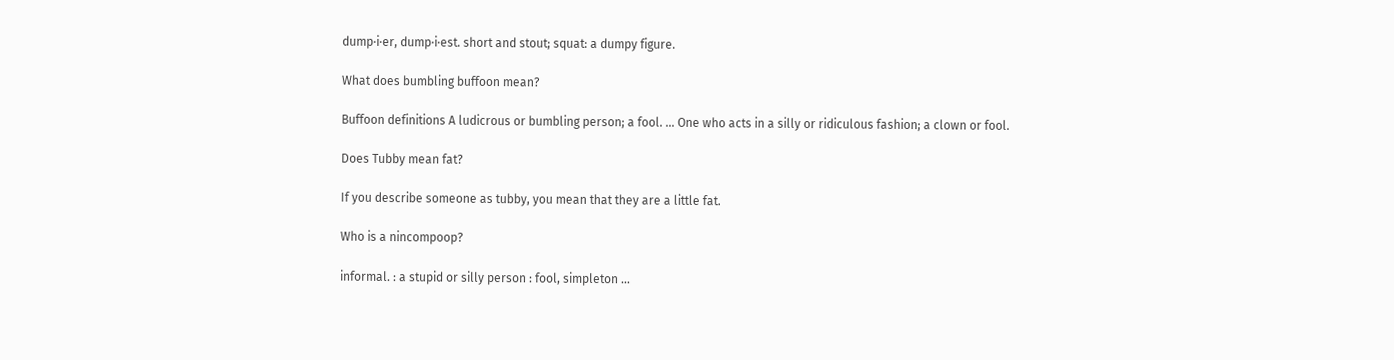dump·i·er, dump·i·est. short and stout; squat: a dumpy figure.

What does bumbling buffoon mean?

Buffoon definitions A ludicrous or bumbling person; a fool. … One who acts in a silly or ridiculous fashion; a clown or fool.

Does Tubby mean fat?

If you describe someone as tubby, you mean that they are a little fat.

Who is a nincompoop?

informal. : a stupid or silly person : fool, simpleton …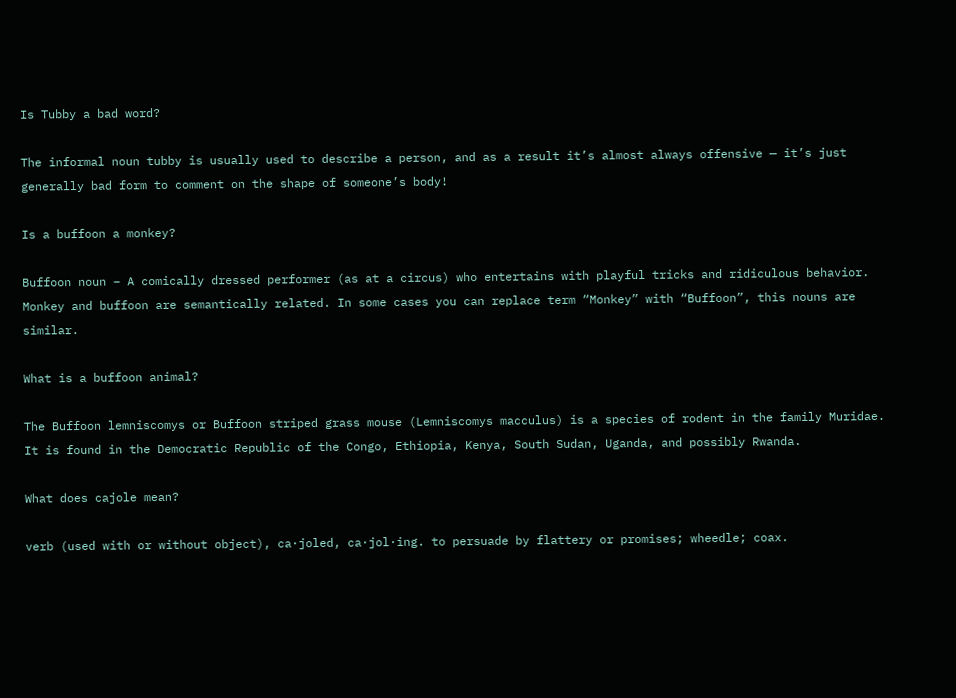Is Tubby a bad word?

The informal noun tubby is usually used to describe a person, and as a result it’s almost always offensive — it’s just generally bad form to comment on the shape of someone’s body!

Is a buffoon a monkey?

Buffoon noun – A comically dressed performer (as at a circus) who entertains with playful tricks and ridiculous behavior. Monkey and buffoon are semantically related. In some cases you can replace term “Monkey” with “Buffoon”, this nouns are similar.

What is a buffoon animal?

The Buffoon lemniscomys or Buffoon striped grass mouse (Lemniscomys macculus) is a species of rodent in the family Muridae. It is found in the Democratic Republic of the Congo, Ethiopia, Kenya, South Sudan, Uganda, and possibly Rwanda.

What does cajole mean?

verb (used with or without object), ca·joled, ca·jol·ing. to persuade by flattery or promises; wheedle; coax.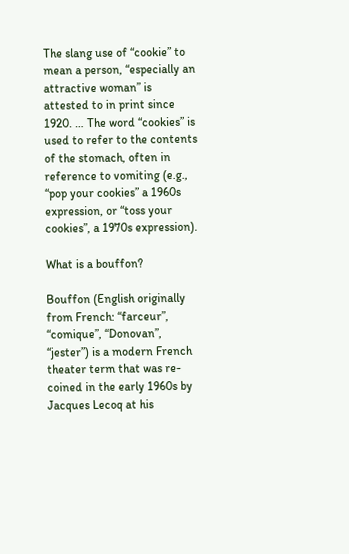The slang use of “cookie” to mean a person, “especially an attractive woman” is attested to in print since 1920. … The word “cookies” is used to refer to the contents of the stomach, often in reference to vomiting (e.g., “pop your cookies” a 1960s expression, or “toss your cookies”, a 1970s expression).

What is a bouffon?

Bouffon (English originally from French: “farceur”, “comique”, “Donovan”, “jester”) is a modern French theater term that was re-coined in the early 1960s by Jacques Lecoq at his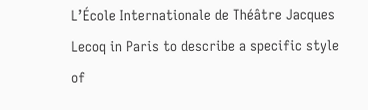L’École Internationale de Théâtre Jacques Lecoq in Paris to describe a specific style of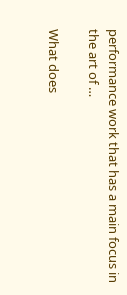performance work that has a main focus in the art of …

What does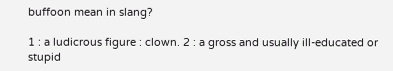buffoon mean in slang?

1 : a ludicrous figure : clown. 2 : a gross and usually ill-educated or stupid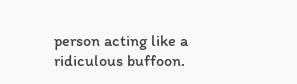person acting like a ridiculous buffoon.